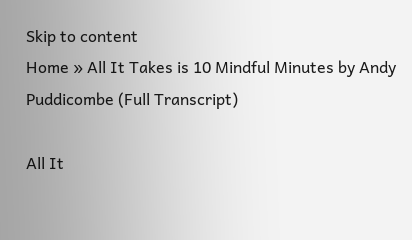Skip to content
Home » All It Takes is 10 Mindful Minutes by Andy Puddicombe (Full Transcript)

All It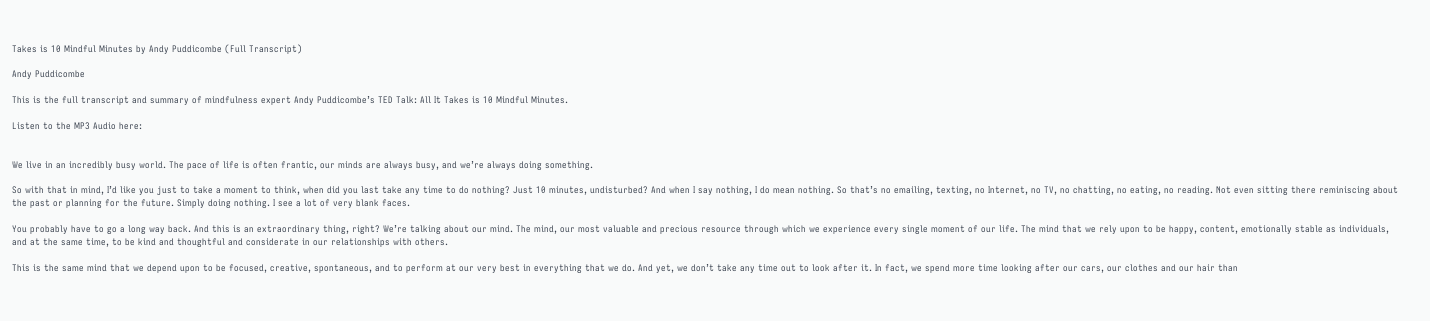Takes is 10 Mindful Minutes by Andy Puddicombe (Full Transcript)

Andy Puddicombe

This is the full transcript and summary of mindfulness expert Andy Puddicombe’s TED Talk: All It Takes is 10 Mindful Minutes.

Listen to the MP3 Audio here:


We live in an incredibly busy world. The pace of life is often frantic, our minds are always busy, and we’re always doing something.

So with that in mind, I’d like you just to take a moment to think, when did you last take any time to do nothing? Just 10 minutes, undisturbed? And when I say nothing, I do mean nothing. So that’s no emailing, texting, no Internet, no TV, no chatting, no eating, no reading. Not even sitting there reminiscing about the past or planning for the future. Simply doing nothing. I see a lot of very blank faces.

You probably have to go a long way back. And this is an extraordinary thing, right? We’re talking about our mind. The mind, our most valuable and precious resource through which we experience every single moment of our life. The mind that we rely upon to be happy, content, emotionally stable as individuals, and at the same time, to be kind and thoughtful and considerate in our relationships with others.

This is the same mind that we depend upon to be focused, creative, spontaneous, and to perform at our very best in everything that we do. And yet, we don’t take any time out to look after it. In fact, we spend more time looking after our cars, our clothes and our hair than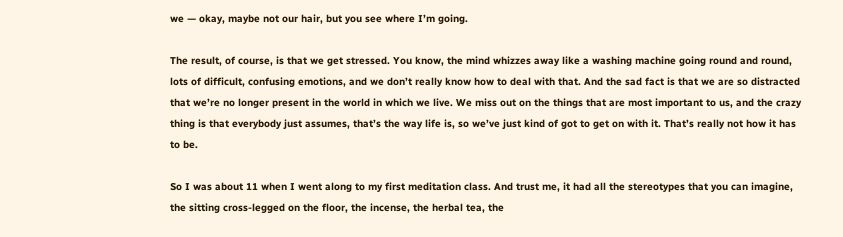we — okay, maybe not our hair, but you see where I’m going.

The result, of course, is that we get stressed. You know, the mind whizzes away like a washing machine going round and round, lots of difficult, confusing emotions, and we don’t really know how to deal with that. And the sad fact is that we are so distracted that we’re no longer present in the world in which we live. We miss out on the things that are most important to us, and the crazy thing is that everybody just assumes, that’s the way life is, so we’ve just kind of got to get on with it. That’s really not how it has to be.

So I was about 11 when I went along to my first meditation class. And trust me, it had all the stereotypes that you can imagine, the sitting cross-legged on the floor, the incense, the herbal tea, the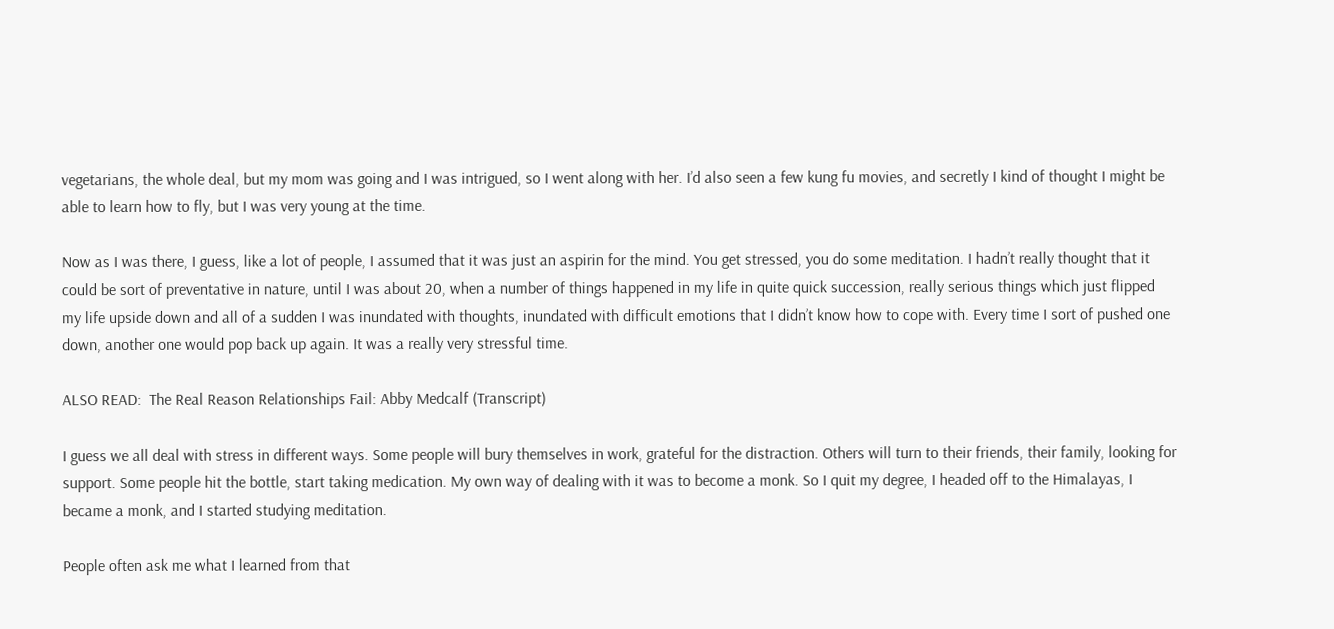vegetarians, the whole deal, but my mom was going and I was intrigued, so I went along with her. I’d also seen a few kung fu movies, and secretly I kind of thought I might be able to learn how to fly, but I was very young at the time.

Now as I was there, I guess, like a lot of people, I assumed that it was just an aspirin for the mind. You get stressed, you do some meditation. I hadn’t really thought that it could be sort of preventative in nature, until I was about 20, when a number of things happened in my life in quite quick succession, really serious things which just flipped my life upside down and all of a sudden I was inundated with thoughts, inundated with difficult emotions that I didn’t know how to cope with. Every time I sort of pushed one down, another one would pop back up again. It was a really very stressful time.

ALSO READ:  The Real Reason Relationships Fail: Abby Medcalf (Transcript)

I guess we all deal with stress in different ways. Some people will bury themselves in work, grateful for the distraction. Others will turn to their friends, their family, looking for support. Some people hit the bottle, start taking medication. My own way of dealing with it was to become a monk. So I quit my degree, I headed off to the Himalayas, I became a monk, and I started studying meditation.

People often ask me what I learned from that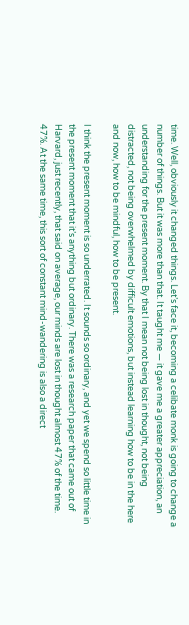time. Well, obviously it changed things. Let’s face it, becoming a celibate monk is going to change a number of things. But it was more than that. It taught me — it gave me a greater appreciation, an understanding for the present moment. By that I mean not being lost in thought, not being distracted, not being overwhelmed by difficult emotions, but instead learning how to be in the here and now, how to be mindful, how to be present.

I think the present moment is so underrated. It sounds so ordinary, and yet we spend so little time in the present moment that it’s anything but ordinary. There was a research paper that came out of Harvard, just recently, that said on average, our minds are lost in thought almost 47% of the time. 47%. At the same time, this sort of constant mind-wandering is also a direct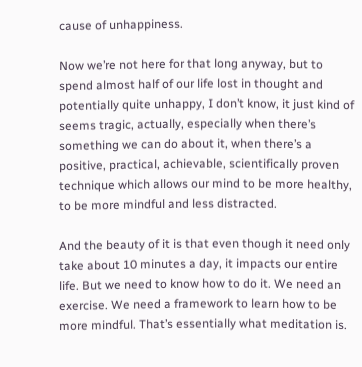cause of unhappiness.

Now we’re not here for that long anyway, but to spend almost half of our life lost in thought and potentially quite unhappy, I don’t know, it just kind of seems tragic, actually, especially when there’s something we can do about it, when there’s a positive, practical, achievable, scientifically proven technique which allows our mind to be more healthy, to be more mindful and less distracted.

And the beauty of it is that even though it need only take about 10 minutes a day, it impacts our entire life. But we need to know how to do it. We need an exercise. We need a framework to learn how to be more mindful. That’s essentially what meditation is.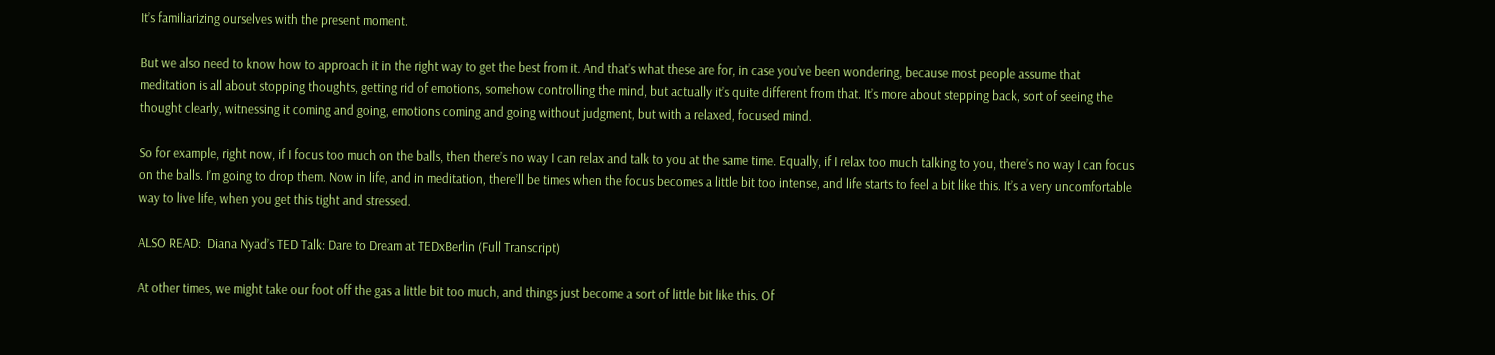It’s familiarizing ourselves with the present moment.

But we also need to know how to approach it in the right way to get the best from it. And that’s what these are for, in case you’ve been wondering, because most people assume that meditation is all about stopping thoughts, getting rid of emotions, somehow controlling the mind, but actually it’s quite different from that. It’s more about stepping back, sort of seeing the thought clearly, witnessing it coming and going, emotions coming and going without judgment, but with a relaxed, focused mind.

So for example, right now, if I focus too much on the balls, then there’s no way I can relax and talk to you at the same time. Equally, if I relax too much talking to you, there’s no way I can focus on the balls. I’m going to drop them. Now in life, and in meditation, there’ll be times when the focus becomes a little bit too intense, and life starts to feel a bit like this. It’s a very uncomfortable way to live life, when you get this tight and stressed.

ALSO READ:  Diana Nyad’s TED Talk: Dare to Dream at TEDxBerlin (Full Transcript)

At other times, we might take our foot off the gas a little bit too much, and things just become a sort of little bit like this. Of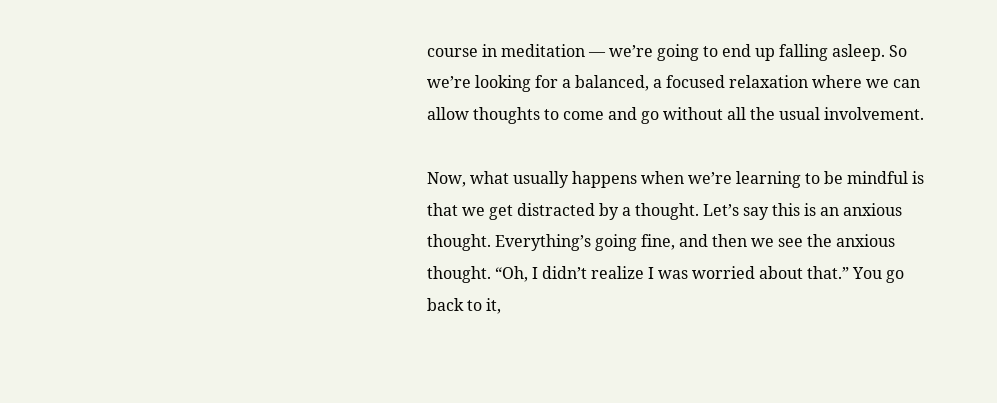course in meditation — we’re going to end up falling asleep. So we’re looking for a balanced, a focused relaxation where we can allow thoughts to come and go without all the usual involvement.

Now, what usually happens when we’re learning to be mindful is that we get distracted by a thought. Let’s say this is an anxious thought. Everything’s going fine, and then we see the anxious thought. “Oh, I didn’t realize I was worried about that.” You go back to it,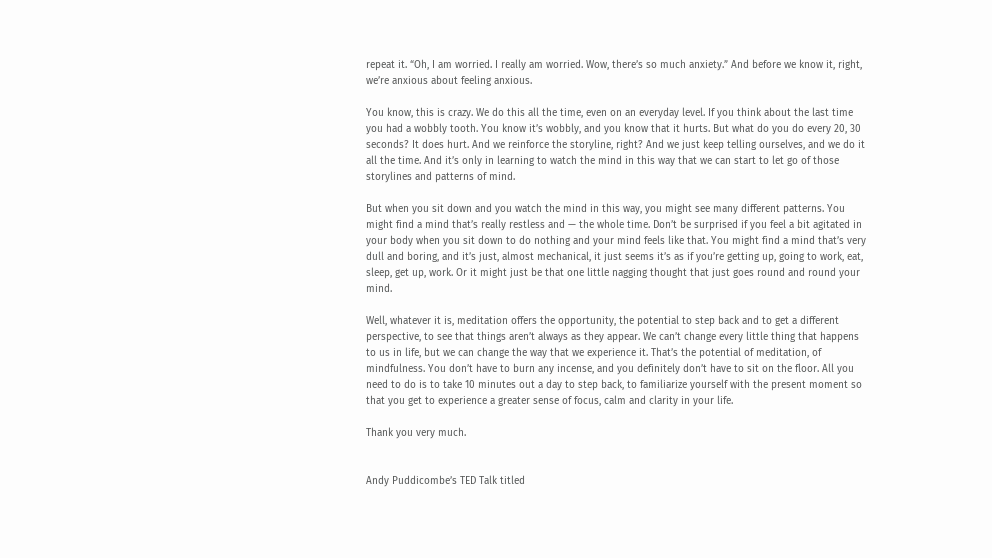repeat it. “Oh, I am worried. I really am worried. Wow, there’s so much anxiety.” And before we know it, right, we’re anxious about feeling anxious.

You know, this is crazy. We do this all the time, even on an everyday level. If you think about the last time you had a wobbly tooth. You know it’s wobbly, and you know that it hurts. But what do you do every 20, 30 seconds? It does hurt. And we reinforce the storyline, right? And we just keep telling ourselves, and we do it all the time. And it’s only in learning to watch the mind in this way that we can start to let go of those storylines and patterns of mind.

But when you sit down and you watch the mind in this way, you might see many different patterns. You might find a mind that’s really restless and — the whole time. Don’t be surprised if you feel a bit agitated in your body when you sit down to do nothing and your mind feels like that. You might find a mind that’s very dull and boring, and it’s just, almost mechanical, it just seems it’s as if you’re getting up, going to work, eat, sleep, get up, work. Or it might just be that one little nagging thought that just goes round and round your mind.

Well, whatever it is, meditation offers the opportunity, the potential to step back and to get a different perspective, to see that things aren’t always as they appear. We can’t change every little thing that happens to us in life, but we can change the way that we experience it. That’s the potential of meditation, of mindfulness. You don’t have to burn any incense, and you definitely don’t have to sit on the floor. All you need to do is to take 10 minutes out a day to step back, to familiarize yourself with the present moment so that you get to experience a greater sense of focus, calm and clarity in your life.

Thank you very much.


Andy Puddicombe’s TED Talk titled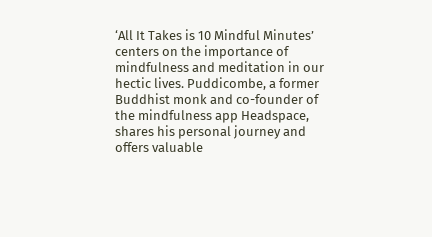‘All It Takes is 10 Mindful Minutes’ centers on the importance of mindfulness and meditation in our hectic lives. Puddicombe, a former Buddhist monk and co-founder of the mindfulness app Headspace, shares his personal journey and offers valuable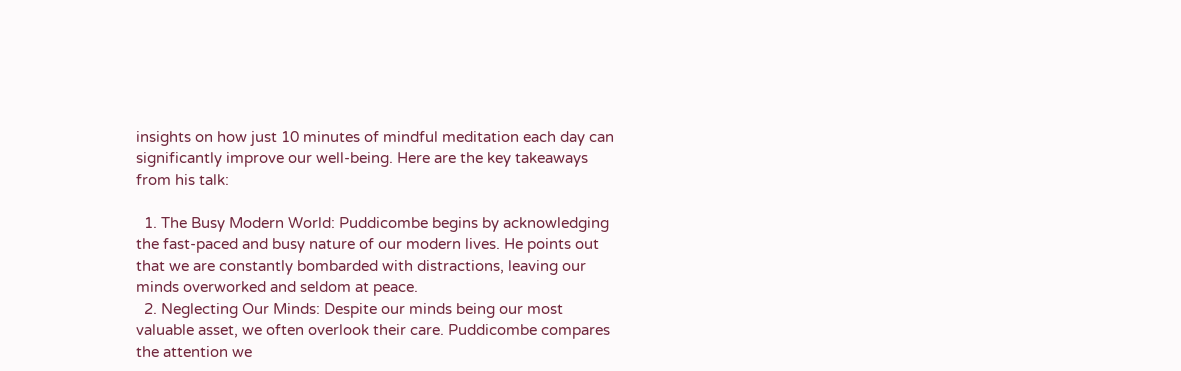insights on how just 10 minutes of mindful meditation each day can significantly improve our well-being. Here are the key takeaways from his talk:

  1. The Busy Modern World: Puddicombe begins by acknowledging the fast-paced and busy nature of our modern lives. He points out that we are constantly bombarded with distractions, leaving our minds overworked and seldom at peace.
  2. Neglecting Our Minds: Despite our minds being our most valuable asset, we often overlook their care. Puddicombe compares the attention we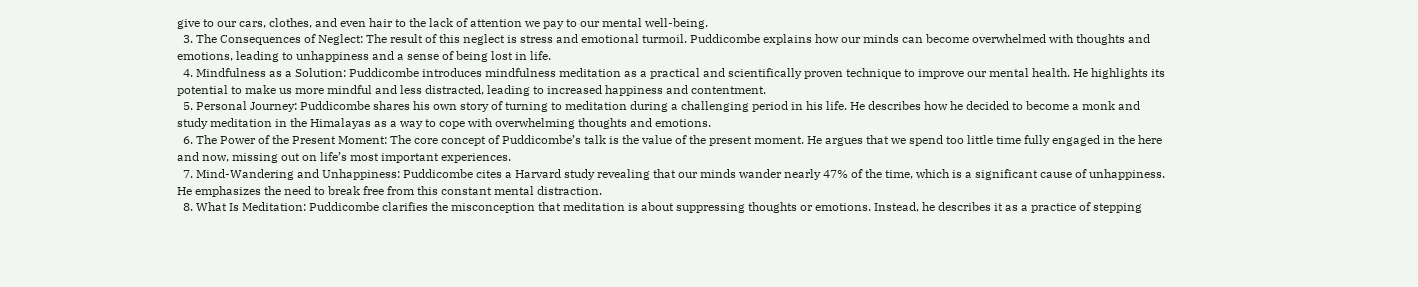give to our cars, clothes, and even hair to the lack of attention we pay to our mental well-being.
  3. The Consequences of Neglect: The result of this neglect is stress and emotional turmoil. Puddicombe explains how our minds can become overwhelmed with thoughts and emotions, leading to unhappiness and a sense of being lost in life.
  4. Mindfulness as a Solution: Puddicombe introduces mindfulness meditation as a practical and scientifically proven technique to improve our mental health. He highlights its potential to make us more mindful and less distracted, leading to increased happiness and contentment.
  5. Personal Journey: Puddicombe shares his own story of turning to meditation during a challenging period in his life. He describes how he decided to become a monk and study meditation in the Himalayas as a way to cope with overwhelming thoughts and emotions.
  6. The Power of the Present Moment: The core concept of Puddicombe’s talk is the value of the present moment. He argues that we spend too little time fully engaged in the here and now, missing out on life’s most important experiences.
  7. Mind-Wandering and Unhappiness: Puddicombe cites a Harvard study revealing that our minds wander nearly 47% of the time, which is a significant cause of unhappiness. He emphasizes the need to break free from this constant mental distraction.
  8. What Is Meditation: Puddicombe clarifies the misconception that meditation is about suppressing thoughts or emotions. Instead, he describes it as a practice of stepping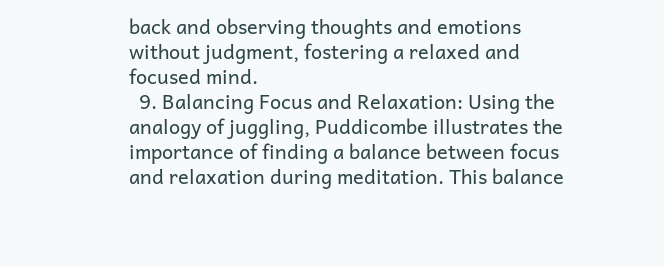back and observing thoughts and emotions without judgment, fostering a relaxed and focused mind.
  9. Balancing Focus and Relaxation: Using the analogy of juggling, Puddicombe illustrates the importance of finding a balance between focus and relaxation during meditation. This balance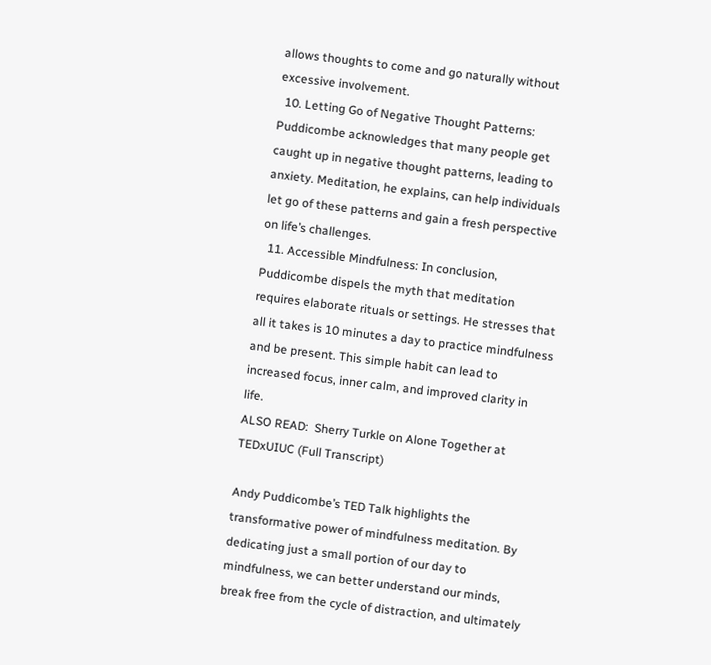allows thoughts to come and go naturally without excessive involvement.
  10. Letting Go of Negative Thought Patterns: Puddicombe acknowledges that many people get caught up in negative thought patterns, leading to anxiety. Meditation, he explains, can help individuals let go of these patterns and gain a fresh perspective on life’s challenges.
  11. Accessible Mindfulness: In conclusion, Puddicombe dispels the myth that meditation requires elaborate rituals or settings. He stresses that all it takes is 10 minutes a day to practice mindfulness and be present. This simple habit can lead to increased focus, inner calm, and improved clarity in life.
ALSO READ:  Sherry Turkle on Alone Together at TEDxUIUC (Full Transcript)

Andy Puddicombe’s TED Talk highlights the transformative power of mindfulness meditation. By dedicating just a small portion of our day to mindfulness, we can better understand our minds, break free from the cycle of distraction, and ultimately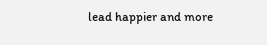lead happier and more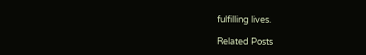fulfilling lives.

Related Posts